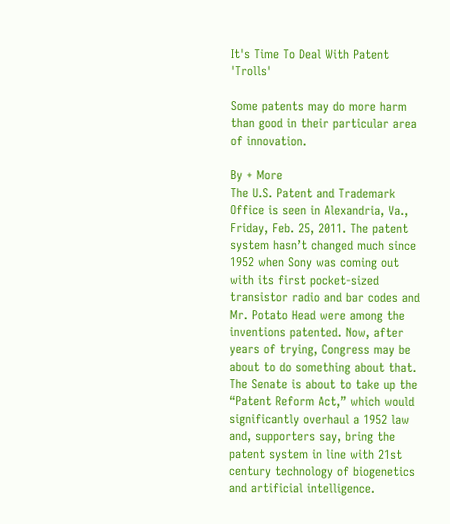It's Time To Deal With Patent 'Trolls'

Some patents may do more harm than good in their particular area of innovation.

By + More
The U.S. Patent and Trademark Office is seen in Alexandria, Va., Friday, Feb. 25, 2011. The patent system hasn’t changed much since 1952 when Sony was coming out with its first pocket-sized transistor radio and bar codes and Mr. Potato Head were among the inventions patented. Now, after years of trying, Congress may be about to do something about that. The Senate is about to take up the “Patent Reform Act,” which would significantly overhaul a 1952 law and, supporters say, bring the patent system in line with 21st century technology of biogenetics and artificial intelligence.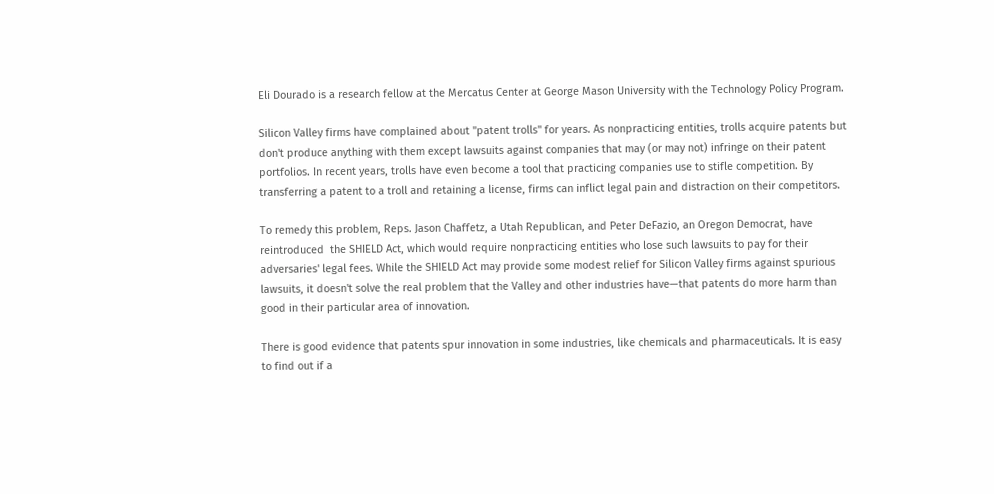Eli Dourado is a research fellow at the Mercatus Center at George Mason University with the Technology Policy Program.

Silicon Valley firms have complained about "patent trolls" for years. As nonpracticing entities, trolls acquire patents but don't produce anything with them except lawsuits against companies that may (or may not) infringe on their patent portfolios. In recent years, trolls have even become a tool that practicing companies use to stifle competition. By transferring a patent to a troll and retaining a license, firms can inflict legal pain and distraction on their competitors.

To remedy this problem, Reps. Jason Chaffetz, a Utah Republican, and Peter DeFazio, an Oregon Democrat, have reintroduced  the SHIELD Act, which would require nonpracticing entities who lose such lawsuits to pay for their adversaries' legal fees. While the SHIELD Act may provide some modest relief for Silicon Valley firms against spurious lawsuits, it doesn't solve the real problem that the Valley and other industries have—that patents do more harm than good in their particular area of innovation.

There is good evidence that patents spur innovation in some industries, like chemicals and pharmaceuticals. It is easy to find out if a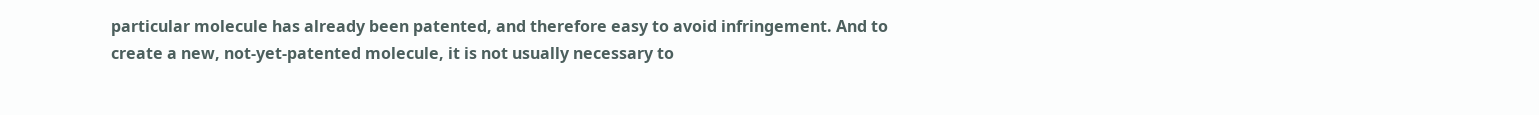particular molecule has already been patented, and therefore easy to avoid infringement. And to create a new, not-yet-patented molecule, it is not usually necessary to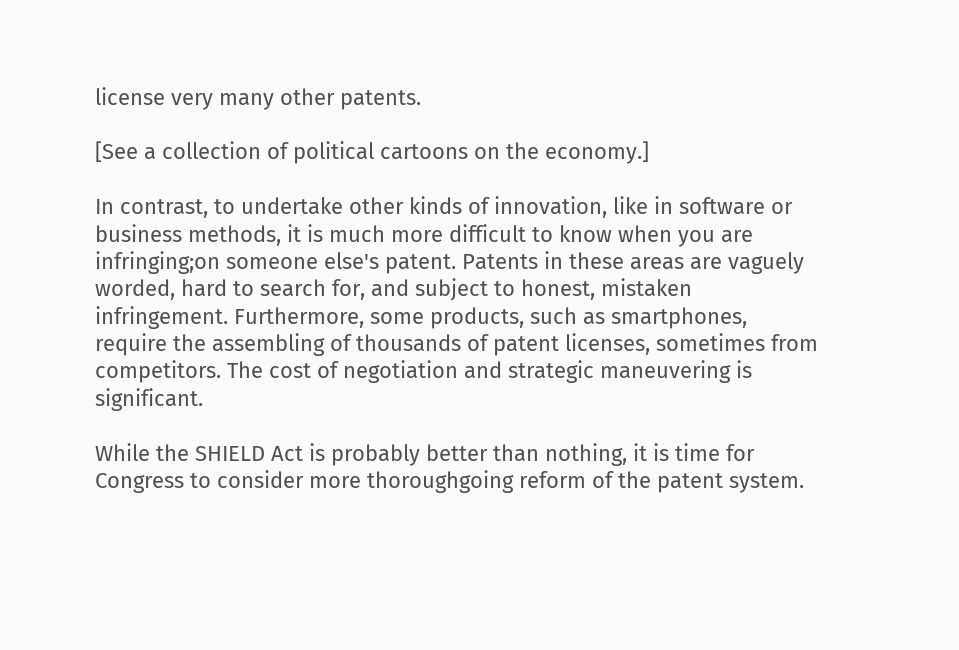license very many other patents.

[See a collection of political cartoons on the economy.]

In contrast, to undertake other kinds of innovation, like in software or business methods, it is much more difficult to know when you are infringing;on someone else's patent. Patents in these areas are vaguely worded, hard to search for, and subject to honest, mistaken infringement. Furthermore, some products, such as smartphones, require the assembling of thousands of patent licenses, sometimes from competitors. The cost of negotiation and strategic maneuvering is significant.

While the SHIELD Act is probably better than nothing, it is time for Congress to consider more thoroughgoing reform of the patent system.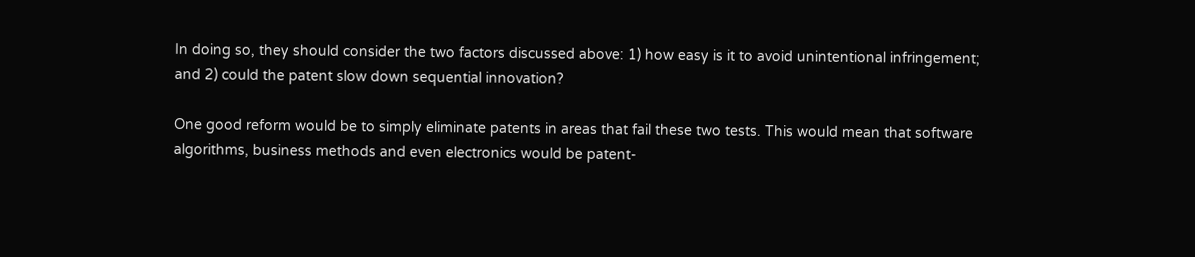In doing so, they should consider the two factors discussed above: 1) how easy is it to avoid unintentional infringement; and 2) could the patent slow down sequential innovation?

One good reform would be to simply eliminate patents in areas that fail these two tests. This would mean that software algorithms, business methods and even electronics would be patent-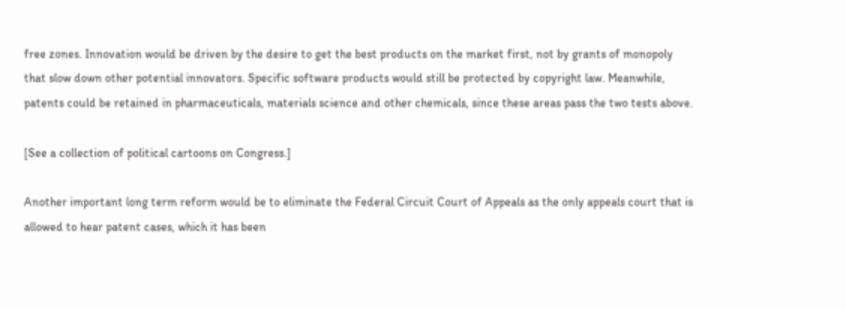free zones. Innovation would be driven by the desire to get the best products on the market first, not by grants of monopoly that slow down other potential innovators. Specific software products would still be protected by copyright law. Meanwhile, patents could be retained in pharmaceuticals, materials science and other chemicals, since these areas pass the two tests above.

[See a collection of political cartoons on Congress.]

Another important long term reform would be to eliminate the Federal Circuit Court of Appeals as the only appeals court that is allowed to hear patent cases, which it has been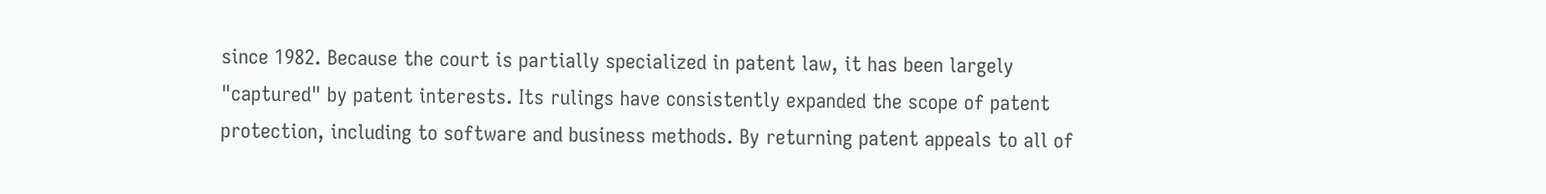since 1982. Because the court is partially specialized in patent law, it has been largely "captured" by patent interests. Its rulings have consistently expanded the scope of patent protection, including to software and business methods. By returning patent appeals to all of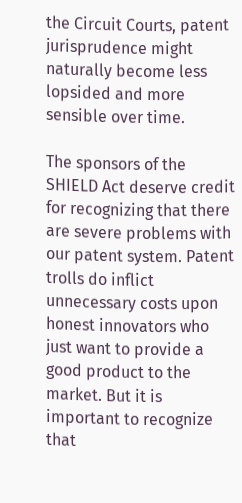the Circuit Courts, patent jurisprudence might naturally become less lopsided and more sensible over time.

The sponsors of the SHIELD Act deserve credit for recognizing that there are severe problems with our patent system. Patent trolls do inflict unnecessary costs upon honest innovators who just want to provide a good product to the market. But it is important to recognize that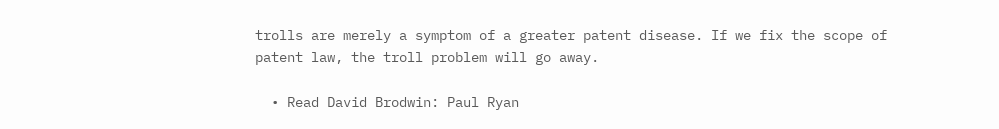trolls are merely a symptom of a greater patent disease. If we fix the scope of patent law, the troll problem will go away.

  • Read David Brodwin: Paul Ryan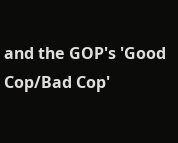and the GOP's 'Good Cop/Bad Cop'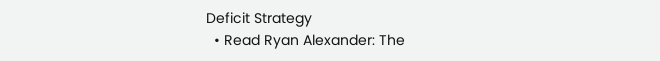Deficit Strategy
  • Read Ryan Alexander: The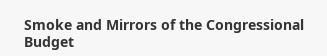Smoke and Mirrors of the Congressional Budget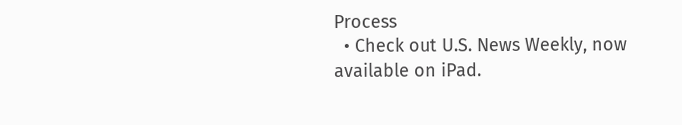Process
  • Check out U.S. News Weekly, now available on iPad.